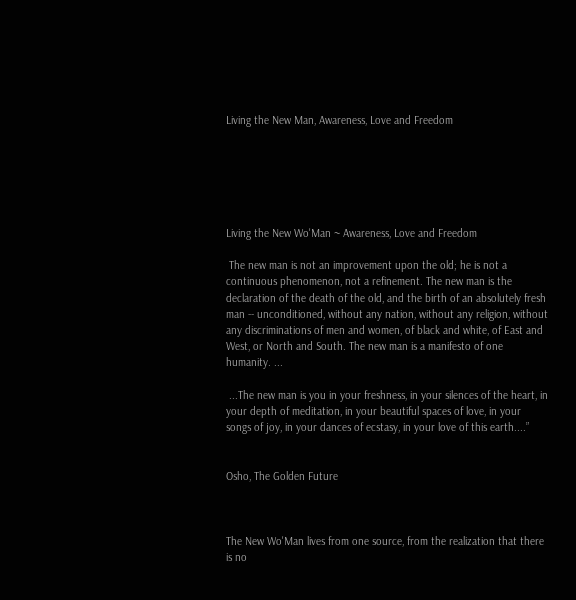Living the New Man, Awareness, Love and Freedom






Living the New Wo'Man ~ Awareness, Love and Freedom

 The new man is not an improvement upon the old; he is not a continuous phenomenon, not a refinement. The new man is the declaration of the death of the old, and the birth of an absolutely fresh man -- unconditioned, without any nation, without any religion, without any discriminations of men and women, of black and white, of East and West, or North and South. The new man is a manifesto of one humanity. ...

 ...The new man is you in your freshness, in your silences of the heart, in your depth of meditation, in your beautiful spaces of love, in your songs of joy, in your dances of ecstasy, in your love of this earth....”


Osho, The Golden Future



The New Wo'Man lives from one source, from the realization that there is no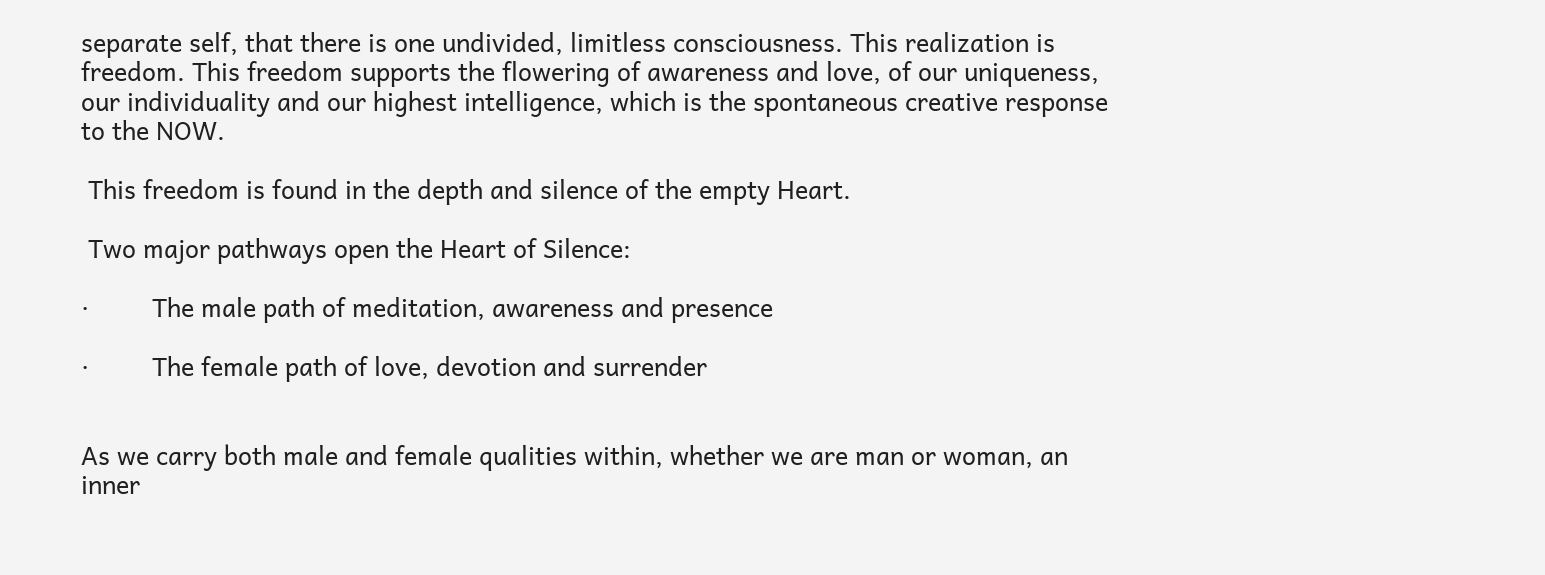separate self, that there is one undivided, limitless consciousness. This realization is freedom. This freedom supports the flowering of awareness and love, of our uniqueness, our individuality and our highest intelligence, which is the spontaneous creative response to the NOW.

 This freedom is found in the depth and silence of the empty Heart.

 Two major pathways open the Heart of Silence:

·         The male path of meditation, awareness and presence

·         The female path of love, devotion and surrender


As we carry both male and female qualities within, whether we are man or woman, an inner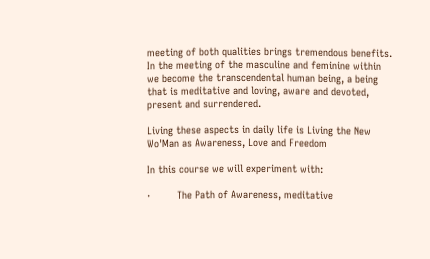meeting of both qualities brings tremendous benefits. In the meeting of the masculine and feminine within we become the transcendental human being, a being that is meditative and loving, aware and devoted, present and surrendered.

Living these aspects in daily life is Living the New Wo'Man as Awareness, Love and Freedom

In this course we will experiment with:

·         The Path of Awareness, meditative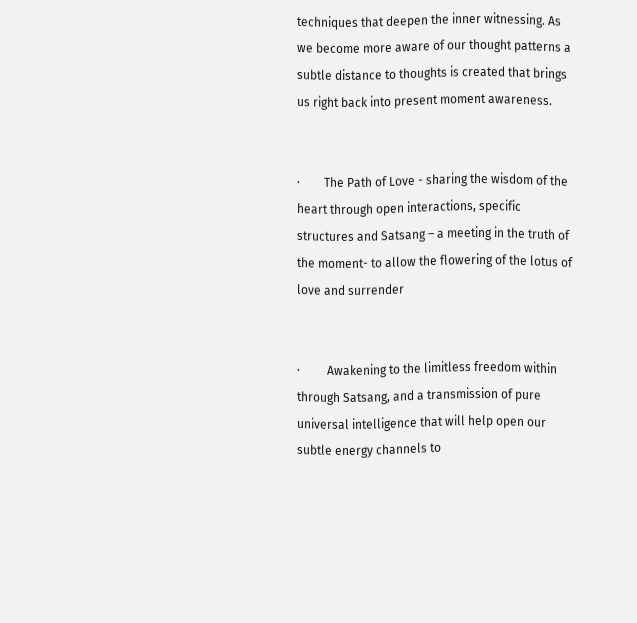techniques that deepen the inner witnessing. As we become more aware of our thought patterns a subtle distance to thoughts is created that brings us right back into present moment awareness.


·        The Path of Love - sharing the wisdom of the heart through open interactions, specific structures and Satsang – a meeting in the truth of the moment- to allow the flowering of the lotus of love and surrender


·         Awakening to the limitless freedom within through Satsang, and a transmission of pure universal intelligence that will help open our subtle energy channels to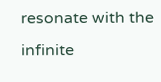resonate with the infinite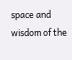space and wisdom of the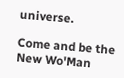universe.

Come and be the New Wo'Man